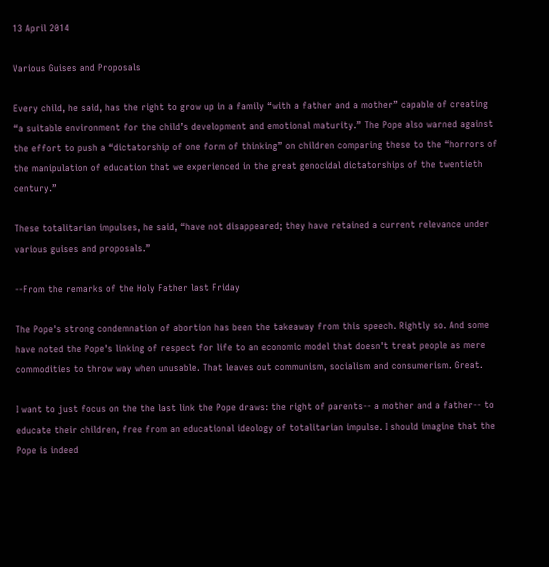13 April 2014

Various Guises and Proposals

Every child, he said, has the right to grow up in a family “with a father and a mother” capable of creating “a suitable environment for the child’s development and emotional maturity.” The Pope also warned against the effort to push a “dictatorship of one form of thinking” on children comparing these to the “horrors of the manipulation of education that we experienced in the great genocidal dictatorships of the twentieth century.”

These totalitarian impulses, he said, “have not disappeared; they have retained a current relevance under various guises and proposals.”

--From the remarks of the Holy Father last Friday

The Pope's strong condemnation of abortion has been the takeaway from this speech. Rightly so. And some have noted the Pope's linking of respect for life to an economic model that doesn't treat people as mere commodities to throw way when unusable. That leaves out communism, socialism and consumerism. Great.

I want to just focus on the the last link the Pope draws: the right of parents-- a mother and a father-- to educate their children, free from an educational ideology of totalitarian impulse. I should imagine that the Pope is indeed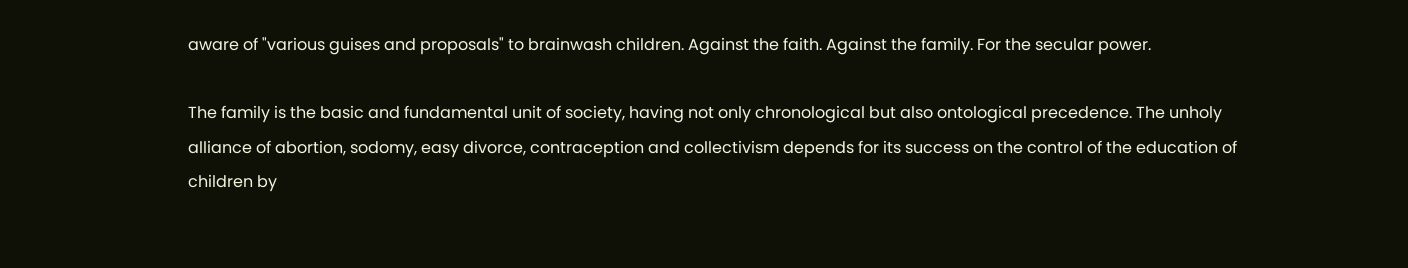aware of "various guises and proposals" to brainwash children. Against the faith. Against the family. For the secular power.

The family is the basic and fundamental unit of society, having not only chronological but also ontological precedence. The unholy alliance of abortion, sodomy, easy divorce, contraception and collectivism depends for its success on the control of the education of children by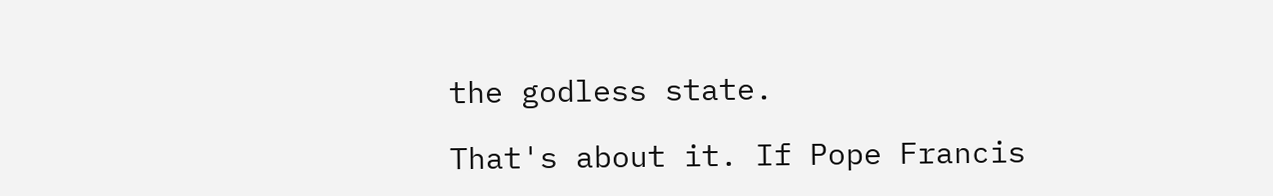the godless state.

That's about it. If Pope Francis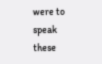were to speak these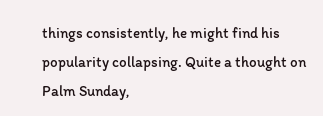things consistently, he might find his popularity collapsing. Quite a thought on Palm Sunday,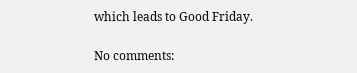which leads to Good Friday.

No comments: